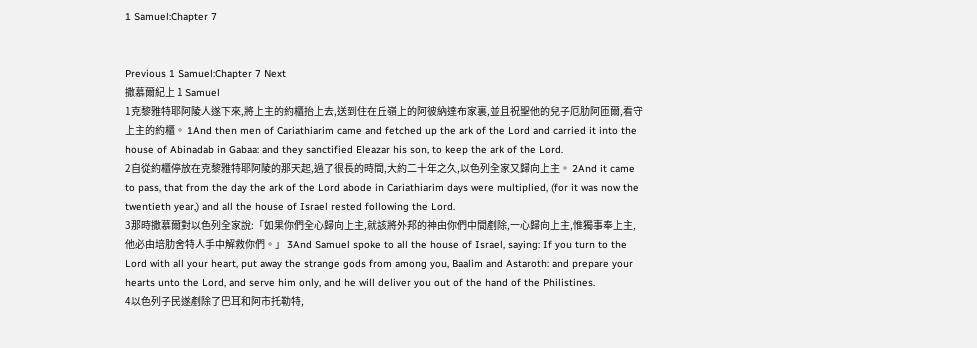1 Samuel:Chapter 7


Previous 1 Samuel:Chapter 7 Next
撒慕爾紀上 1 Samuel
1克黎雅特耶阿陵人遂下來,將上主的約櫃抬上去,送到住在丘嶺上的阿彼納達布家裏,並且祝聖他的兒子厄肋阿匝爾,看守上主的約櫃。 1And then men of Cariathiarim came and fetched up the ark of the Lord and carried it into the house of Abinadab in Gabaa: and they sanctified Eleazar his son, to keep the ark of the Lord.
2自從約櫃停放在克黎雅特耶阿陵的那天起,過了很長的時間,大約二十年之久,以色列全家又歸向上主。 2And it came to pass, that from the day the ark of the Lord abode in Cariathiarim days were multiplied, (for it was now the twentieth year,) and all the house of Israel rested following the Lord.
3那時撒慕爾對以色列全家說:「如果你們全心歸向上主,就該將外邦的神由你們中間剷除,一心歸向上主,惟獨事奉上主,他必由培肋舍特人手中解救你們。」 3And Samuel spoke to all the house of Israel, saying: If you turn to the Lord with all your heart, put away the strange gods from among you, Baalim and Astaroth: and prepare your hearts unto the Lord, and serve him only, and he will deliver you out of the hand of the Philistines.
4以色列子民遂剷除了巴耳和阿市托勒特,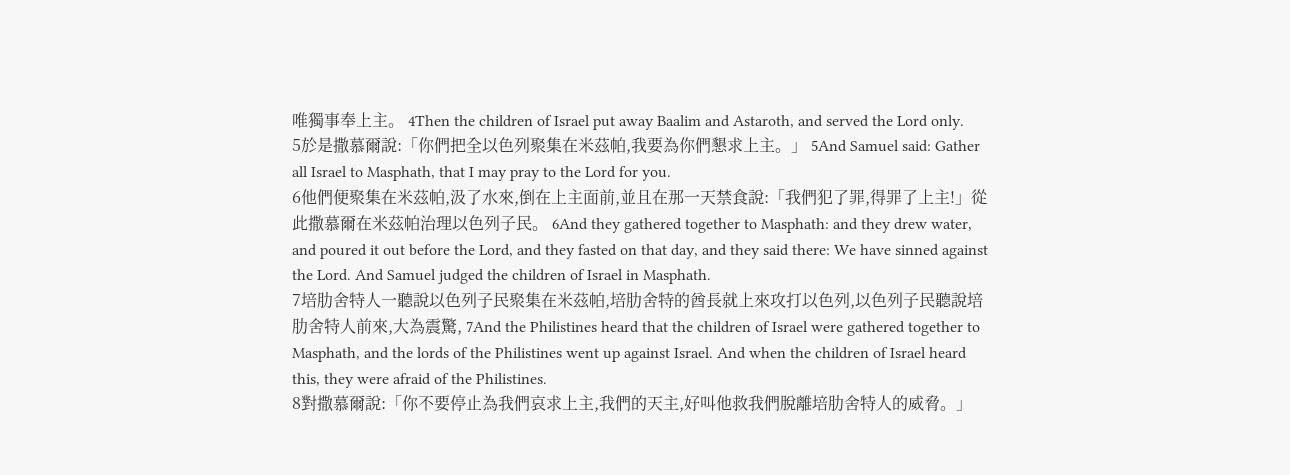唯獨事奉上主。 4Then the children of Israel put away Baalim and Astaroth, and served the Lord only.
5於是撒慕爾說:「你們把全以色列聚集在米茲帕,我要為你們懇求上主。」 5And Samuel said: Gather all Israel to Masphath, that I may pray to the Lord for you.
6他們便聚集在米茲帕,汲了水來,倒在上主面前,並且在那一天禁食說:「我們犯了罪,得罪了上主!」從此撒慕爾在米茲帕治理以色列子民。 6And they gathered together to Masphath: and they drew water, and poured it out before the Lord, and they fasted on that day, and they said there: We have sinned against the Lord. And Samuel judged the children of Israel in Masphath.
7培肋舍特人一聽說以色列子民聚集在米茲帕,培肋舍特的酋長就上來攻打以色列,以色列子民聽說培肋舍特人前來,大為震驚, 7And the Philistines heard that the children of Israel were gathered together to Masphath, and the lords of the Philistines went up against Israel. And when the children of Israel heard this, they were afraid of the Philistines.
8對撒慕爾說:「你不要停止為我們哀求上主,我們的天主,好叫他救我們脫離培肋舍特人的威脅。」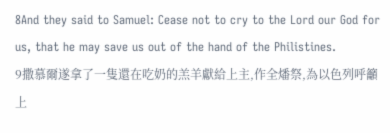8And they said to Samuel: Cease not to cry to the Lord our God for us, that he may save us out of the hand of the Philistines.
9撒慕爾遂拿了一隻還在吃奶的羔羊獻給上主,作全燔祭,為以色列呼籲上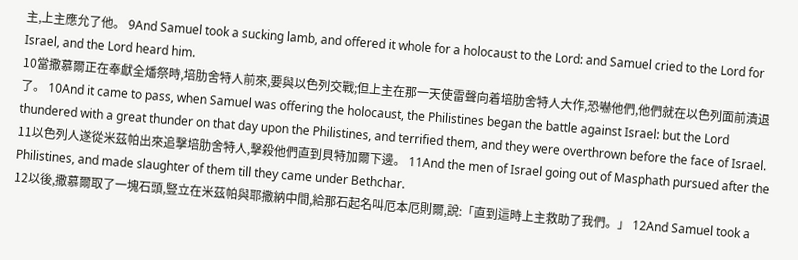主,上主應允了他。 9And Samuel took a sucking lamb, and offered it whole for a holocaust to the Lord: and Samuel cried to the Lord for Israel, and the Lord heard him.
10當撒慕爾正在奉獻全燔祭時,培肋舍特人前來,要與以色列交戰;但上主在那一天使雷聲向着培肋舍特人大作,恐嚇他們,他們就在以色列面前潰退了。 10And it came to pass, when Samuel was offering the holocaust, the Philistines began the battle against Israel: but the Lord thundered with a great thunder on that day upon the Philistines, and terrified them, and they were overthrown before the face of Israel.
11以色列人遂從米茲帕出來追擊培肋舍特人,擊殺他們直到貝特加爾下邊。 11And the men of Israel going out of Masphath pursued after the Philistines, and made slaughter of them till they came under Bethchar.
12以後,撒慕爾取了一塊石頭,豎立在米茲帕與耶撒納中間,給那石起名叫厄本厄則爾,說:「直到這時上主救助了我們。」 12And Samuel took a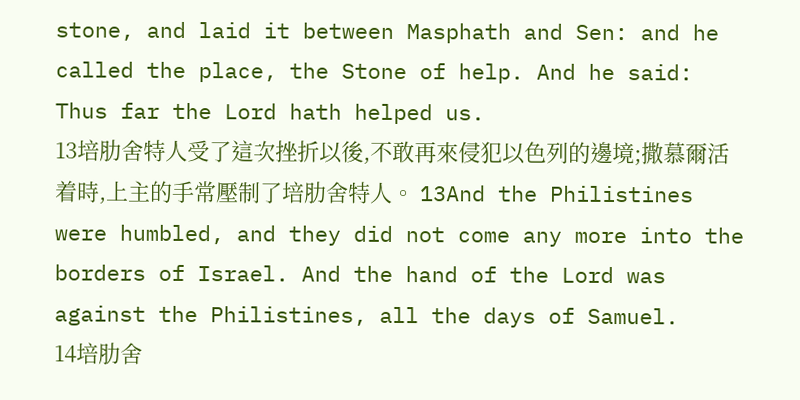stone, and laid it between Masphath and Sen: and he called the place, the Stone of help. And he said: Thus far the Lord hath helped us.
13培肋舍特人受了這次挫折以後,不敢再來侵犯以色列的邊境;撒慕爾活着時,上主的手常壓制了培肋舍特人。 13And the Philistines were humbled, and they did not come any more into the borders of Israel. And the hand of the Lord was against the Philistines, all the days of Samuel.
14培肋舍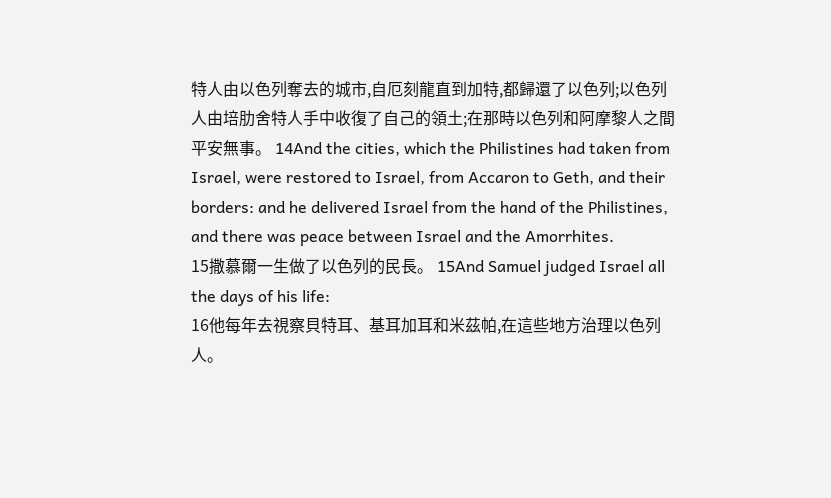特人由以色列奪去的城市,自厄刻龍直到加特,都歸還了以色列;以色列人由培肋舍特人手中收復了自己的領土;在那時以色列和阿摩黎人之間平安無事。 14And the cities, which the Philistines had taken from Israel, were restored to Israel, from Accaron to Geth, and their borders: and he delivered Israel from the hand of the Philistines, and there was peace between Israel and the Amorrhites.
15撒慕爾一生做了以色列的民長。 15And Samuel judged Israel all the days of his life:
16他每年去視察貝特耳、基耳加耳和米茲帕,在這些地方治理以色列人。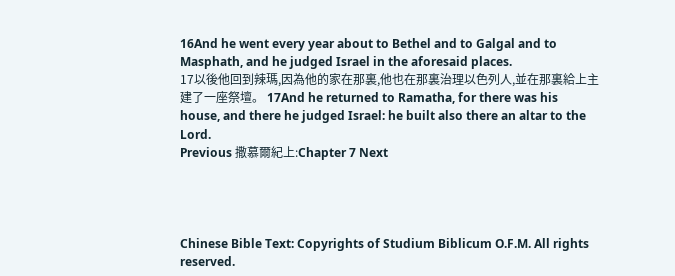16And he went every year about to Bethel and to Galgal and to Masphath, and he judged Israel in the aforesaid places.
17以後他回到辣瑪,因為他的家在那裏,他也在那裏治理以色列人,並在那裏給上主建了一座祭壇。 17And he returned to Ramatha, for there was his house, and there he judged Israel: he built also there an altar to the Lord.
Previous 撒慕爾紀上:Chapter 7 Next




Chinese Bible Text: Copyrights of Studium Biblicum O.F.M. All rights reserved.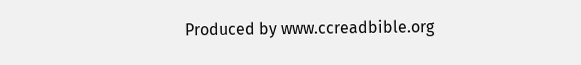Produced by www.ccreadbible.org